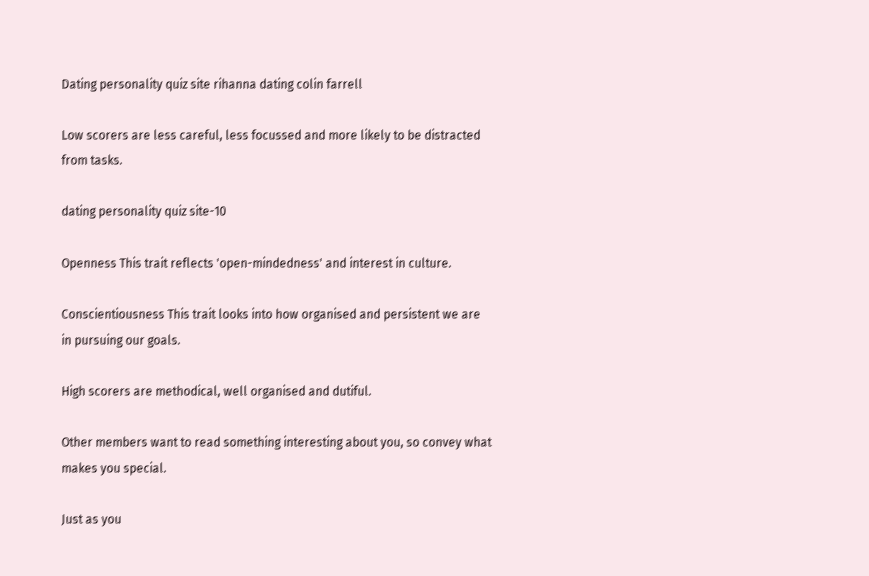Dating personality quiz site rihanna dating colin farrell

Low scorers are less careful, less focussed and more likely to be distracted from tasks.

dating personality quiz site-10

Openness This trait reflects 'open-mindedness' and interest in culture.

Conscientiousness This trait looks into how organised and persistent we are in pursuing our goals.

High scorers are methodical, well organised and dutiful.

Other members want to read something interesting about you, so convey what makes you special.

Just as you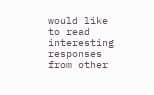would like to read interesting responses from other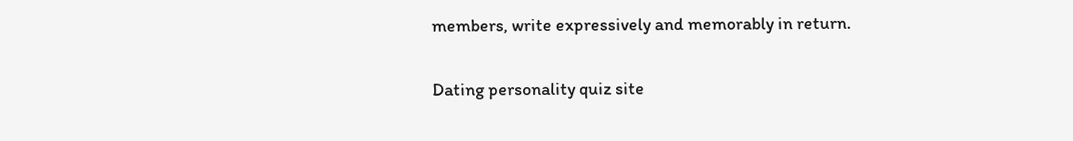members, write expressively and memorably in return.

Dating personality quiz site